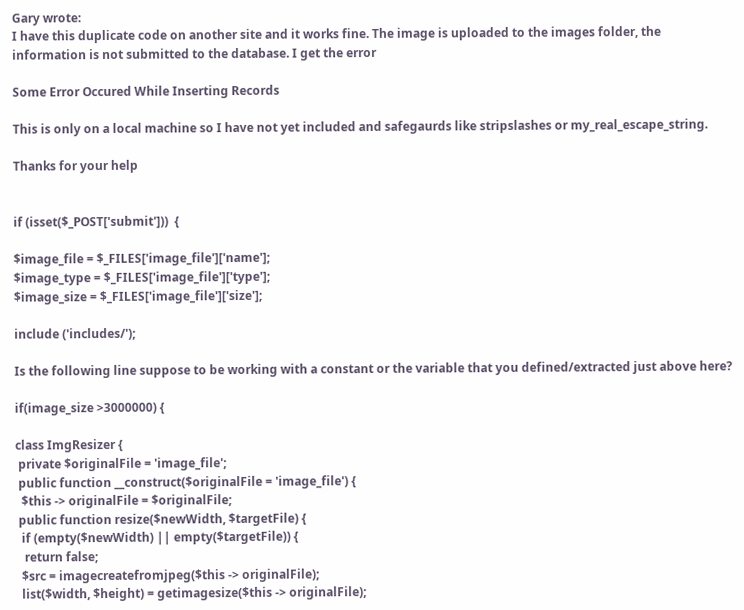Gary wrote:
I have this duplicate code on another site and it works fine. The image is uploaded to the images folder, the information is not submitted to the database. I get the error

Some Error Occured While Inserting Records

This is only on a local machine so I have not yet included and safegaurds like stripslashes or my_real_escape_string.

Thanks for your help


if (isset($_POST['submit']))  {

$image_file = $_FILES['image_file']['name'];
$image_type = $_FILES['image_file']['type'];
$image_size = $_FILES['image_file']['size'];

include ('includes/');

Is the following line suppose to be working with a constant or the variable that you defined/extracted just above here?

if(image_size >3000000) {

class ImgResizer {
 private $originalFile = 'image_file';
 public function __construct($originalFile = 'image_file') {
  $this -> originalFile = $originalFile;
 public function resize($newWidth, $targetFile) {
  if (empty($newWidth) || empty($targetFile)) {
   return false;
  $src = imagecreatefromjpeg($this -> originalFile);
  list($width, $height) = getimagesize($this -> originalFile);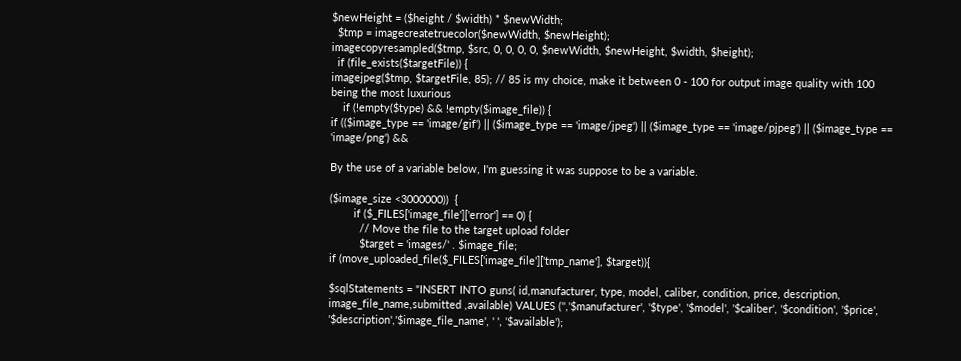$newHeight = ($height / $width) * $newWidth;
  $tmp = imagecreatetruecolor($newWidth, $newHeight);
imagecopyresampled($tmp, $src, 0, 0, 0, 0, $newWidth, $newHeight, $width, $height);
  if (file_exists($targetFile)) {
imagejpeg($tmp, $targetFile, 85); // 85 is my choice, make it between 0 - 100 for output image quality with 100 being the most luxurious
    if (!empty($type) && !empty($image_file)) {
if (($image_type == 'image/gif') || ($image_type == 'image/jpeg') || ($image_type == 'image/pjpeg') || ($image_type == 'image/png') &&

By the use of a variable below, I'm guessing it was suppose to be a variable.

($image_size <3000000))  {
        if ($_FILES['image_file']['error'] == 0) {
          // Move the file to the target upload folder
          $target = 'images/' . $image_file;
if (move_uploaded_file($_FILES['image_file']['tmp_name'], $target)){

$sqlStatements = "INSERT INTO guns( id,manufacturer, type, model, caliber, condition, price, description, image_file_name,submitted ,available) VALUES ('','$manufacturer', '$type', '$model', '$caliber', '$condition', '$price', '$description','$image_file_name', ' ', '$available');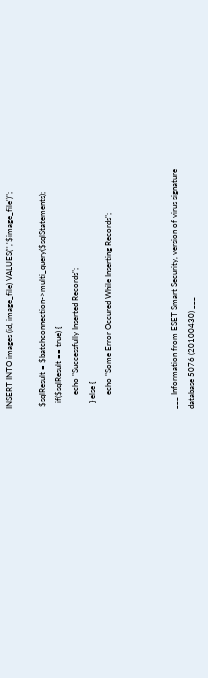INSERT INTO images (id, image_file) VALUES('','$image_file')";

 $sqlResult = $batchconnection->multi_query($sqlStatements);
   if($sqlResult == true) {
       echo "Successfully Inserted Records";
   } else {
       echo "Some Error Occured While Inserting Records";



___ Information from ESET Smart Security, version of virus signature
database 5076 (20100430) ___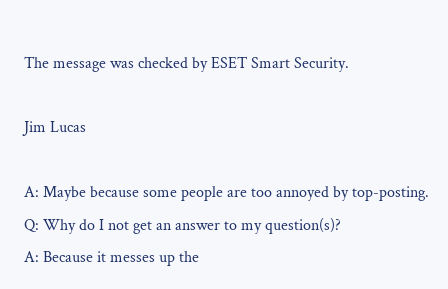The message was checked by ESET Smart Security.

Jim Lucas

A: Maybe because some people are too annoyed by top-posting.
Q: Why do I not get an answer to my question(s)?
A: Because it messes up the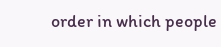order in which people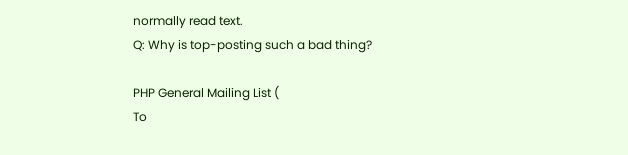normally read text.
Q: Why is top-posting such a bad thing?

PHP General Mailing List (
To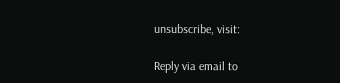unsubscribe, visit:

Reply via email to